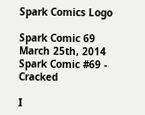Spark Comics Logo

Spark Comic 69
March 25th, 2014
Spark Comic #69 - Cracked

I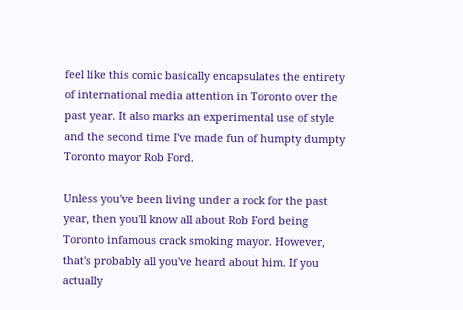feel like this comic basically encapsulates the entirety of international media attention in Toronto over the past year. It also marks an experimental use of style and the second time I've made fun of humpty dumpty Toronto mayor Rob Ford.

Unless you've been living under a rock for the past year, then you'll know all about Rob Ford being Toronto infamous crack smoking mayor. However, that's probably all you've heard about him. If you actually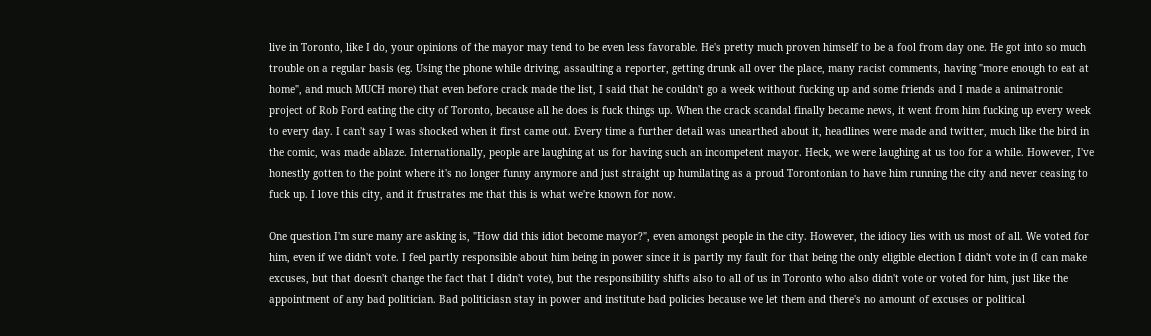live in Toronto, like I do, your opinions of the mayor may tend to be even less favorable. He's pretty much proven himself to be a fool from day one. He got into so much trouble on a regular basis (eg. Using the phone while driving, assaulting a reporter, getting drunk all over the place, many racist comments, having "more enough to eat at home", and much MUCH more) that even before crack made the list, I said that he couldn't go a week without fucking up and some friends and I made a animatronic project of Rob Ford eating the city of Toronto, because all he does is fuck things up. When the crack scandal finally became news, it went from him fucking up every week to every day. I can't say I was shocked when it first came out. Every time a further detail was unearthed about it, headlines were made and twitter, much like the bird in the comic, was made ablaze. Internationally, people are laughing at us for having such an incompetent mayor. Heck, we were laughing at us too for a while. However, I've honestly gotten to the point where it's no longer funny anymore and just straight up humilating as a proud Torontonian to have him running the city and never ceasing to fuck up. I love this city, and it frustrates me that this is what we're known for now.

One question I'm sure many are asking is, "How did this idiot become mayor?", even amongst people in the city. However, the idiocy lies with us most of all. We voted for him, even if we didn't vote. I feel partly responsible about him being in power since it is partly my fault for that being the only eligible election I didn't vote in (I can make excuses, but that doesn't change the fact that I didn't vote), but the responsibility shifts also to all of us in Toronto who also didn't vote or voted for him, just like the appointment of any bad politician. Bad politiciasn stay in power and institute bad policies because we let them and there's no amount of excuses or political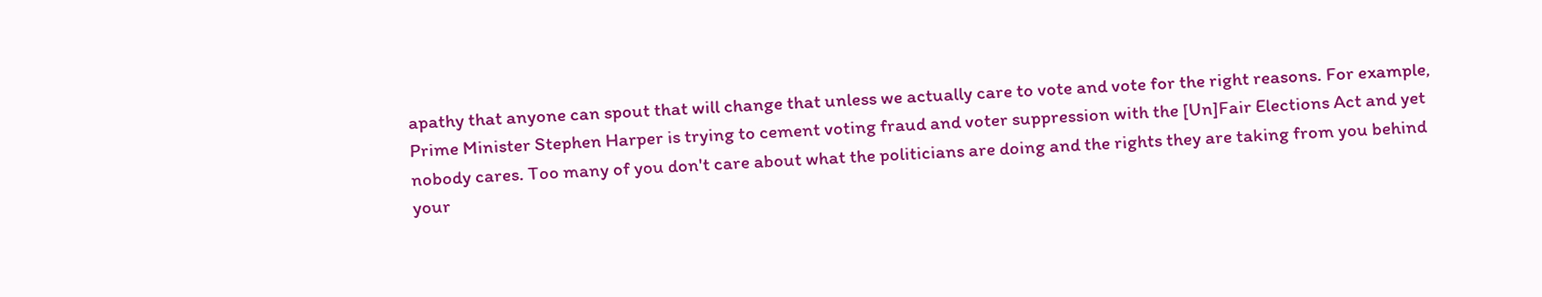apathy that anyone can spout that will change that unless we actually care to vote and vote for the right reasons. For example, Prime Minister Stephen Harper is trying to cement voting fraud and voter suppression with the [Un]Fair Elections Act and yet nobody cares. Too many of you don't care about what the politicians are doing and the rights they are taking from you behind your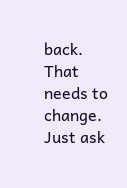back. That needs to change. Just ask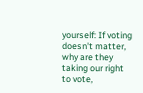yourself: If voting doesn't matter, why are they taking our right to vote,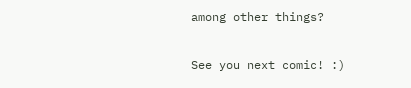among other things?

See you next comic! :)